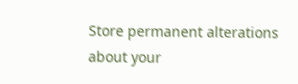Store permanent alterations about your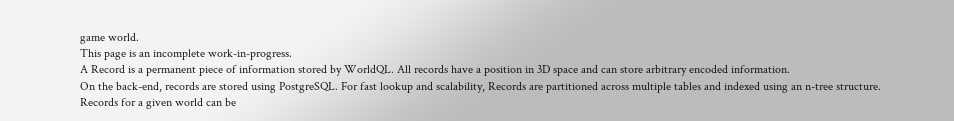game world.
This page is an incomplete work-in-progress.
A Record is a permanent piece of information stored by WorldQL. All records have a position in 3D space and can store arbitrary encoded information.
On the back-end, records are stored using PostgreSQL. For fast lookup and scalability, Records are partitioned across multiple tables and indexed using an n-tree structure.
Records for a given world can be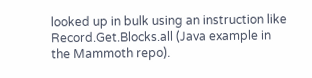looked up in bulk using an instruction like Record.Get.Blocks.all (Java example in the Mammoth repo).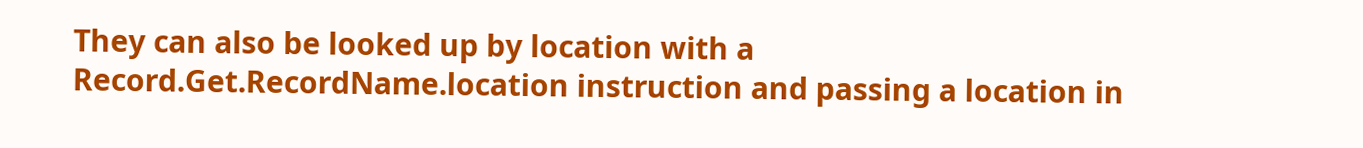They can also be looked up by location with a Record.Get.RecordName.location instruction and passing a location in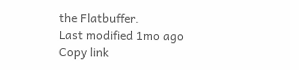the Flatbuffer.
Last modified 1mo ago
Copy link